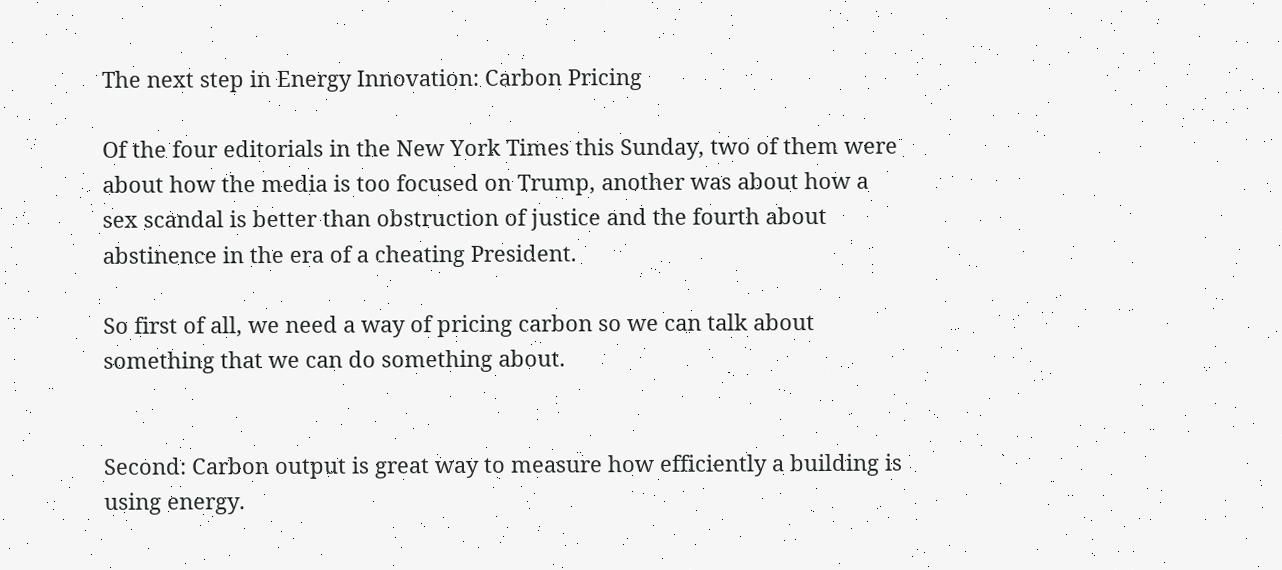The next step in Energy Innovation: Carbon Pricing

Of the four editorials in the New York Times this Sunday, two of them were about how the media is too focused on Trump, another was about how a sex scandal is better than obstruction of justice and the fourth about abstinence in the era of a cheating President.

So first of all, we need a way of pricing carbon so we can talk about something that we can do something about.


Second: Carbon output is great way to measure how efficiently a building is using energy.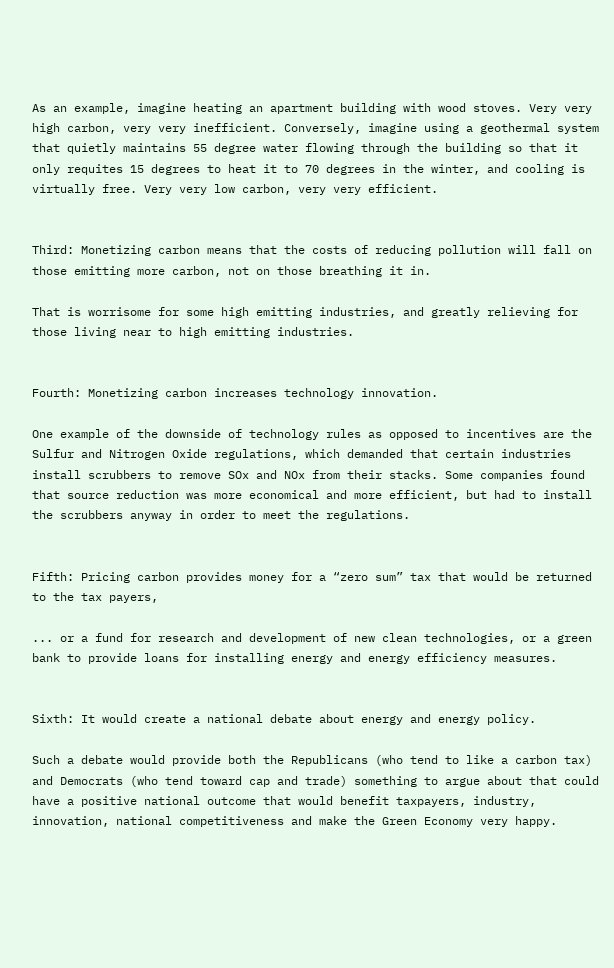As an example, imagine heating an apartment building with wood stoves. Very very high carbon, very very inefficient. Conversely, imagine using a geothermal system that quietly maintains 55 degree water flowing through the building so that it only requites 15 degrees to heat it to 70 degrees in the winter, and cooling is virtually free. Very very low carbon, very very efficient.


Third: Monetizing carbon means that the costs of reducing pollution will fall on those emitting more carbon, not on those breathing it in.

That is worrisome for some high emitting industries, and greatly relieving for those living near to high emitting industries.


Fourth: Monetizing carbon increases technology innovation.

One example of the downside of technology rules as opposed to incentives are the Sulfur and Nitrogen Oxide regulations, which demanded that certain industries install scrubbers to remove SOx and NOx from their stacks. Some companies found that source reduction was more economical and more efficient, but had to install the scrubbers anyway in order to meet the regulations.


Fifth: Pricing carbon provides money for a “zero sum” tax that would be returned to the tax payers,

... or a fund for research and development of new clean technologies, or a green bank to provide loans for installing energy and energy efficiency measures.


Sixth: It would create a national debate about energy and energy policy.

Such a debate would provide both the Republicans (who tend to like a carbon tax) and Democrats (who tend toward cap and trade) something to argue about that could have a positive national outcome that would benefit taxpayers, industry, innovation, national competitiveness and make the Green Economy very happy.